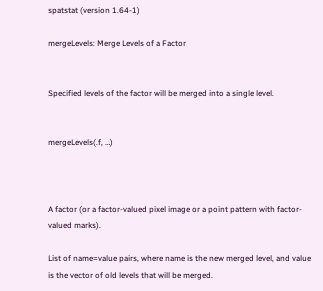spatstat (version 1.64-1)

mergeLevels: Merge Levels of a Factor


Specified levels of the factor will be merged into a single level.


mergeLevels(.f, …)



A factor (or a factor-valued pixel image or a point pattern with factor-valued marks).

List of name=value pairs, where name is the new merged level, and value is the vector of old levels that will be merged.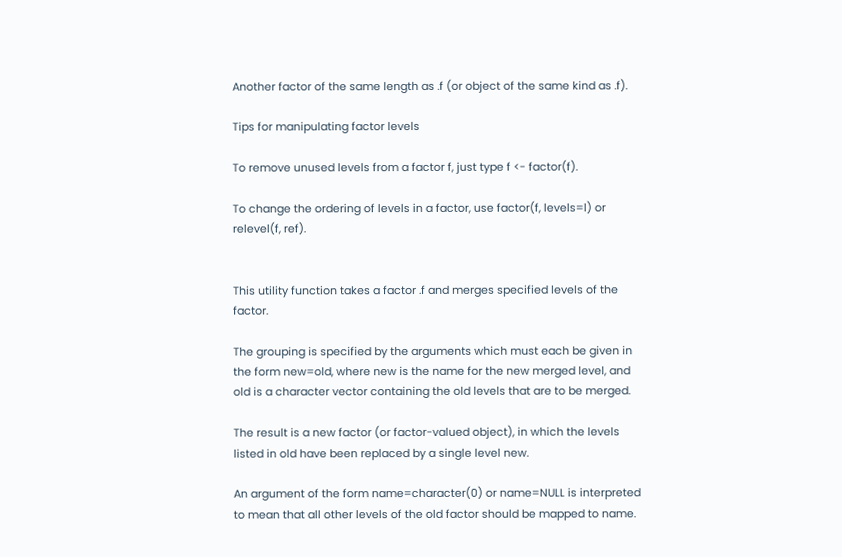Another factor of the same length as .f (or object of the same kind as .f).

Tips for manipulating factor levels

To remove unused levels from a factor f, just type f <- factor(f).

To change the ordering of levels in a factor, use factor(f, levels=l) or relevel(f, ref).


This utility function takes a factor .f and merges specified levels of the factor.

The grouping is specified by the arguments which must each be given in the form new=old, where new is the name for the new merged level, and old is a character vector containing the old levels that are to be merged.

The result is a new factor (or factor-valued object), in which the levels listed in old have been replaced by a single level new.

An argument of the form name=character(0) or name=NULL is interpreted to mean that all other levels of the old factor should be mapped to name.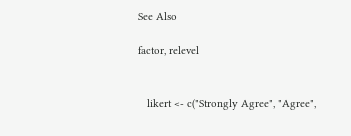See Also

factor, relevel


   likert <- c("Strongly Agree", "Agree",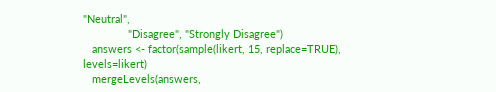"Neutral",
               "Disagree", "Strongly Disagree")
   answers <- factor(sample(likert, 15, replace=TRUE), levels=likert)
   mergeLevels(answers,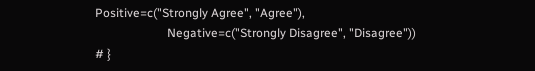Positive=c("Strongly Agree", "Agree"),
                        Negative=c("Strongly Disagree", "Disagree"))
# }